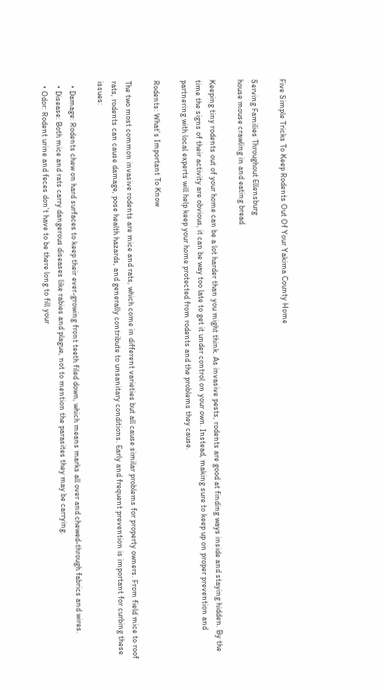Five Simple Tricks To Keep Rodents Out Of Your Yakima County Home

Serving Families Throughout Ellensburg
house mouse crawling in and eating bread

Keeping tiny rodents out of your home can be a lot harder than you might think. As invasive pests, rodents are good at finding ways inside and staying hidden. By the time the signs of their activity are obvious, it can be way too late to get it under control on your own. Instead, making sure to keep up on proper prevention and partnering with local experts will help keep your home protected from rodents and the problems they cause.

Rodents: What’s Important To Know

The two most common invasive rodents are mice and rats, which come in different varieties but all cause similar problems for property owners. From field mice to roof rats, rodents can cause damage, pose health hazards, and generally contribute to unsanitary conditions. Early and frequent prevention is important for curbing these issues:

  • Damage: Rodents chew on hard surfaces to keep their ever-growing front teeth filed down, which means marks all over and chewed-through fabrics and wires.
  • Disease: Both mice and rats carry dangerous diseases like rabies and plague, not to mention the parasites they may be carrying.
  • Odor: Rodent urine and feces don’t have to be there long to fill your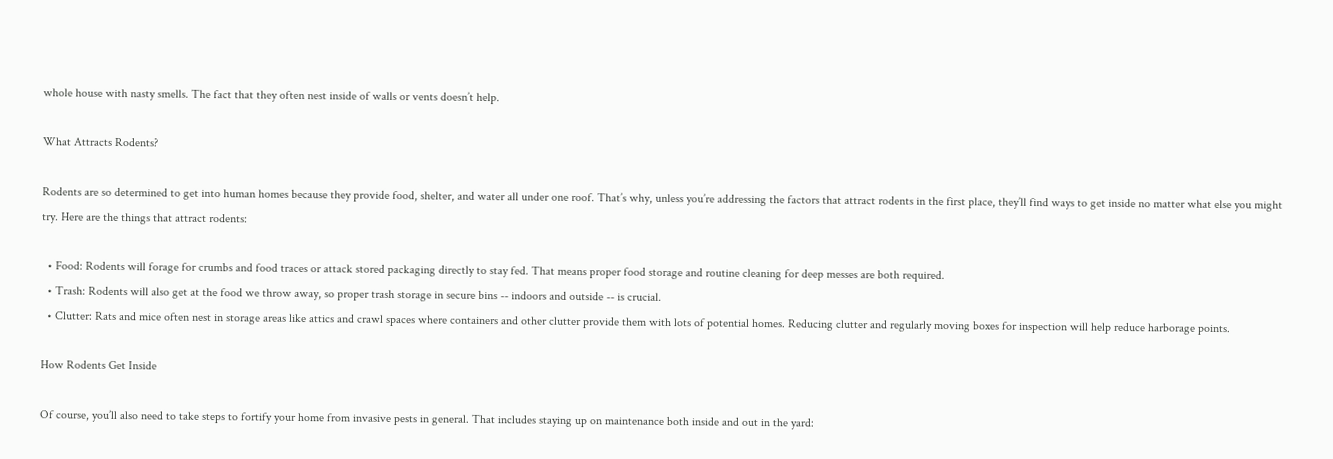whole house with nasty smells. The fact that they often nest inside of walls or vents doesn’t help.

What Attracts Rodents?

Rodents are so determined to get into human homes because they provide food, shelter, and water all under one roof. That’s why, unless you’re addressing the factors that attract rodents in the first place, they’ll find ways to get inside no matter what else you might try. Here are the things that attract rodents:

  • Food: Rodents will forage for crumbs and food traces or attack stored packaging directly to stay fed. That means proper food storage and routine cleaning for deep messes are both required.
  • Trash: Rodents will also get at the food we throw away, so proper trash storage in secure bins -- indoors and outside -- is crucial.
  • Clutter: Rats and mice often nest in storage areas like attics and crawl spaces where containers and other clutter provide them with lots of potential homes. Reducing clutter and regularly moving boxes for inspection will help reduce harborage points.

How Rodents Get Inside

Of course, you’ll also need to take steps to fortify your home from invasive pests in general. That includes staying up on maintenance both inside and out in the yard: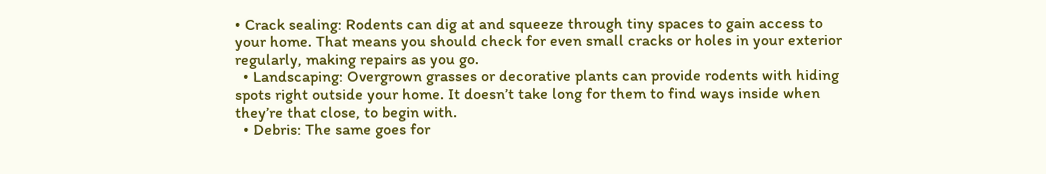• Crack sealing: Rodents can dig at and squeeze through tiny spaces to gain access to your home. That means you should check for even small cracks or holes in your exterior regularly, making repairs as you go.
  • Landscaping: Overgrown grasses or decorative plants can provide rodents with hiding spots right outside your home. It doesn’t take long for them to find ways inside when they’re that close, to begin with.
  • Debris: The same goes for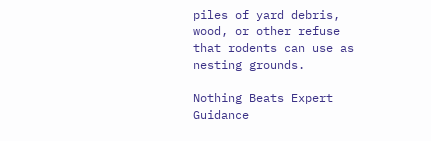piles of yard debris, wood, or other refuse that rodents can use as nesting grounds.

Nothing Beats Expert Guidance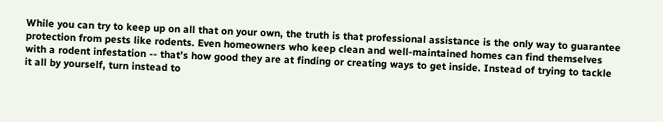While you can try to keep up on all that on your own, the truth is that professional assistance is the only way to guarantee protection from pests like rodents. Even homeowners who keep clean and well-maintained homes can find themselves with a rodent infestation -- that’s how good they are at finding or creating ways to get inside. Instead of trying to tackle it all by yourself, turn instead to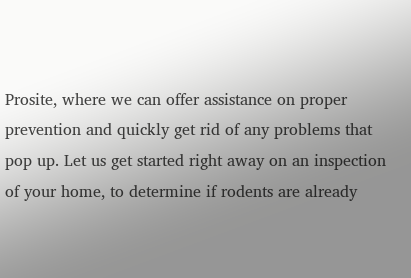Prosite, where we can offer assistance on proper prevention and quickly get rid of any problems that pop up. Let us get started right away on an inspection of your home, to determine if rodents are already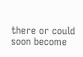there or could soon become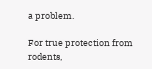a problem.

For true protection from rodents,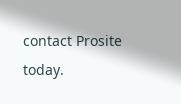contact Prosite today.